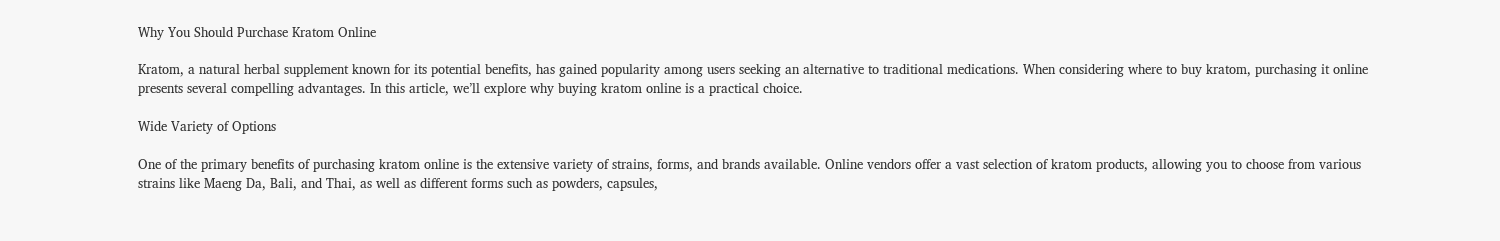Why You Should Purchase Kratom Online

Kratom, a natural herbal supplement known for its potential benefits, has gained popularity among users seeking an alternative to traditional medications. When considering where to buy kratom, purchasing it online presents several compelling advantages. In this article, we’ll explore why buying kratom online is a practical choice.

Wide Variety of Options

One of the primary benefits of purchasing kratom online is the extensive variety of strains, forms, and brands available. Online vendors offer a vast selection of kratom products, allowing you to choose from various strains like Maeng Da, Bali, and Thai, as well as different forms such as powders, capsules,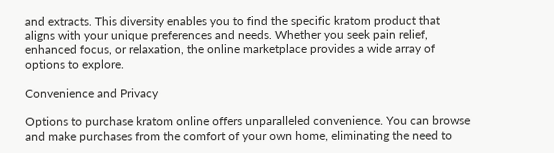and extracts. This diversity enables you to find the specific kratom product that aligns with your unique preferences and needs. Whether you seek pain relief, enhanced focus, or relaxation, the online marketplace provides a wide array of options to explore.

Convenience and Privacy

Options to purchase kratom online offers unparalleled convenience. You can browse and make purchases from the comfort of your own home, eliminating the need to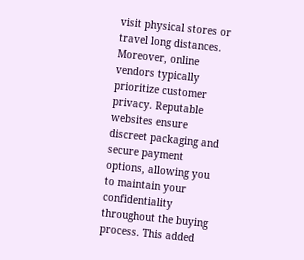visit physical stores or travel long distances. Moreover, online vendors typically prioritize customer privacy. Reputable websites ensure discreet packaging and secure payment options, allowing you to maintain your confidentiality throughout the buying process. This added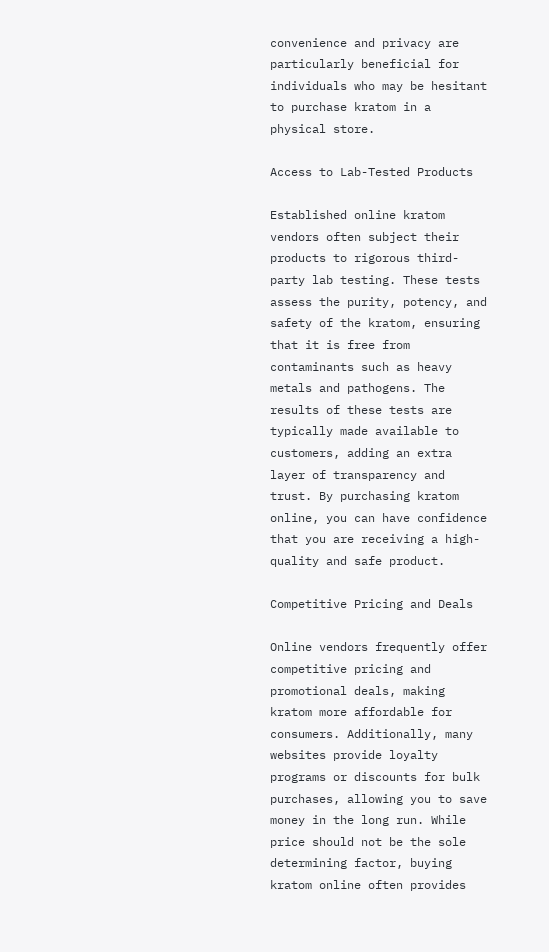convenience and privacy are particularly beneficial for individuals who may be hesitant to purchase kratom in a physical store.

Access to Lab-Tested Products

Established online kratom vendors often subject their products to rigorous third-party lab testing. These tests assess the purity, potency, and safety of the kratom, ensuring that it is free from contaminants such as heavy metals and pathogens. The results of these tests are typically made available to customers, adding an extra layer of transparency and trust. By purchasing kratom online, you can have confidence that you are receiving a high-quality and safe product.

Competitive Pricing and Deals

Online vendors frequently offer competitive pricing and promotional deals, making kratom more affordable for consumers. Additionally, many websites provide loyalty programs or discounts for bulk purchases, allowing you to save money in the long run. While price should not be the sole determining factor, buying kratom online often provides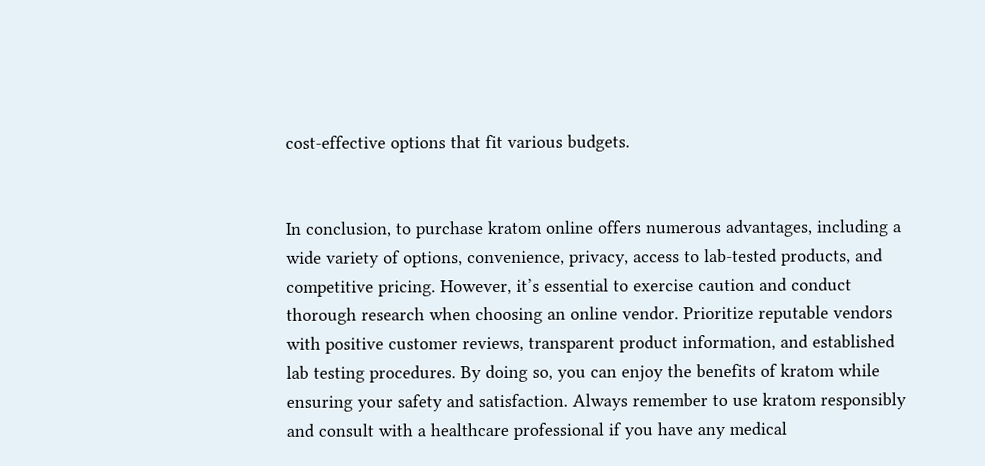cost-effective options that fit various budgets.


In conclusion, to purchase kratom online offers numerous advantages, including a wide variety of options, convenience, privacy, access to lab-tested products, and competitive pricing. However, it’s essential to exercise caution and conduct thorough research when choosing an online vendor. Prioritize reputable vendors with positive customer reviews, transparent product information, and established lab testing procedures. By doing so, you can enjoy the benefits of kratom while ensuring your safety and satisfaction. Always remember to use kratom responsibly and consult with a healthcare professional if you have any medical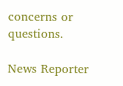concerns or questions.

News Reporter